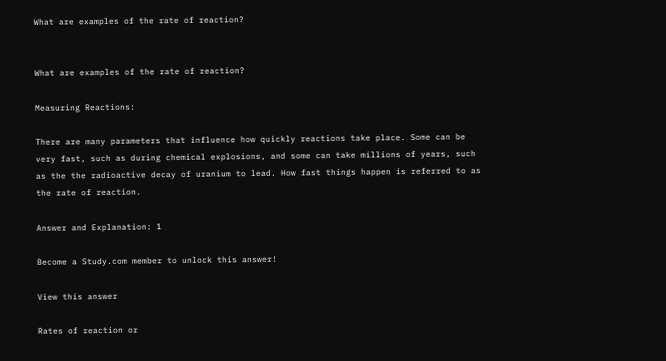What are examples of the rate of reaction?


What are examples of the rate of reaction?

Measuring Reactions:

There are many parameters that influence how quickly reactions take place. Some can be very fast, such as during chemical explosions, and some can take millions of years, such as the the radioactive decay of uranium to lead. How fast things happen is referred to as the rate of reaction.

Answer and Explanation: 1

Become a Study.com member to unlock this answer!

View this answer

Rates of reaction or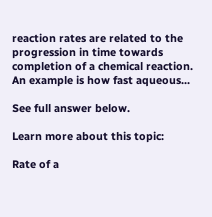reaction rates are related to the progression in time towards completion of a chemical reaction. An example is how fast aqueous...

See full answer below.

Learn more about this topic:

Rate of a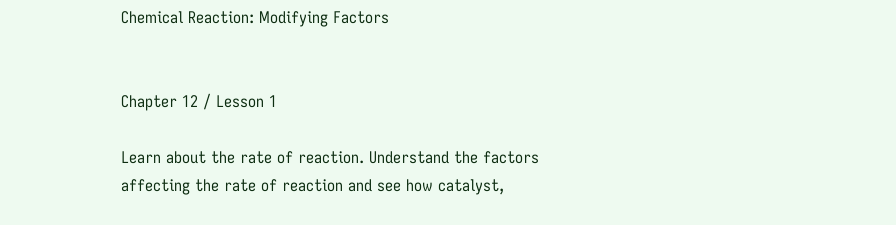Chemical Reaction: Modifying Factors


Chapter 12 / Lesson 1

Learn about the rate of reaction. Understand the factors affecting the rate of reaction and see how catalyst,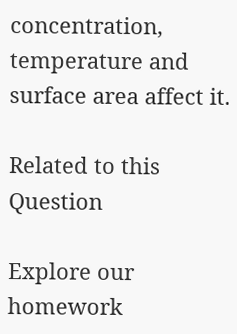concentration, temperature and surface area affect it.

Related to this Question

Explore our homework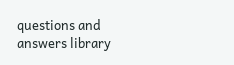questions and answers library